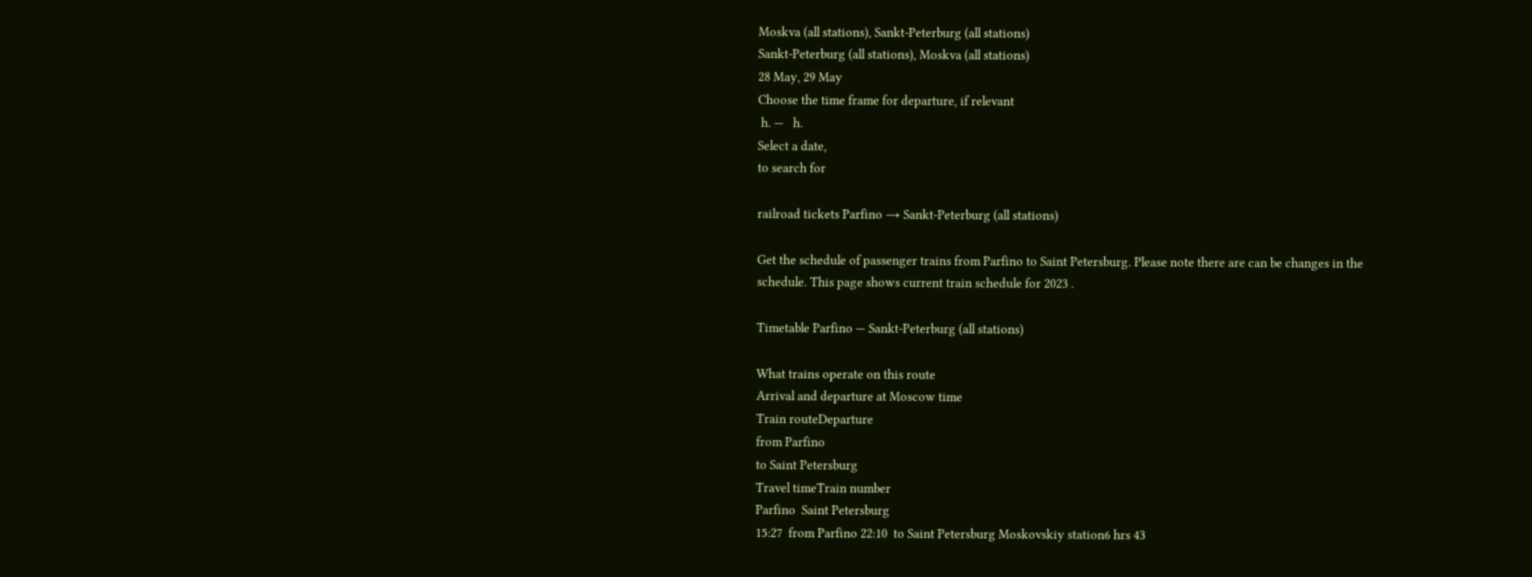Moskva (all stations), Sankt-Peterburg (all stations)
Sankt-Peterburg (all stations), Moskva (all stations)
28 May, 29 May
Choose the time frame for departure, if relevant
 h. —   h.
Select a date,
to search for

railroad tickets Parfino → Sankt-Peterburg (all stations)

Get the schedule of passenger trains from Parfino to Saint Petersburg. Please note there are can be changes in the schedule. This page shows current train schedule for 2023 .

Timetable Parfino — Sankt-Peterburg (all stations)

What trains operate on this route
Arrival and departure at Moscow time
Train routeDeparture
from Parfino
to Saint Petersburg
Travel timeTrain number
Parfino  Saint Petersburg
15:27  from Parfino 22:10  to Saint Petersburg Moskovskiy station6 hrs 43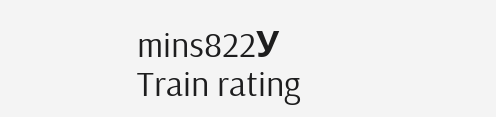mins822У
Train rating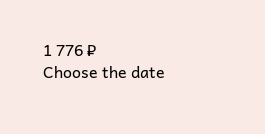1 776 ₽
Choose the date